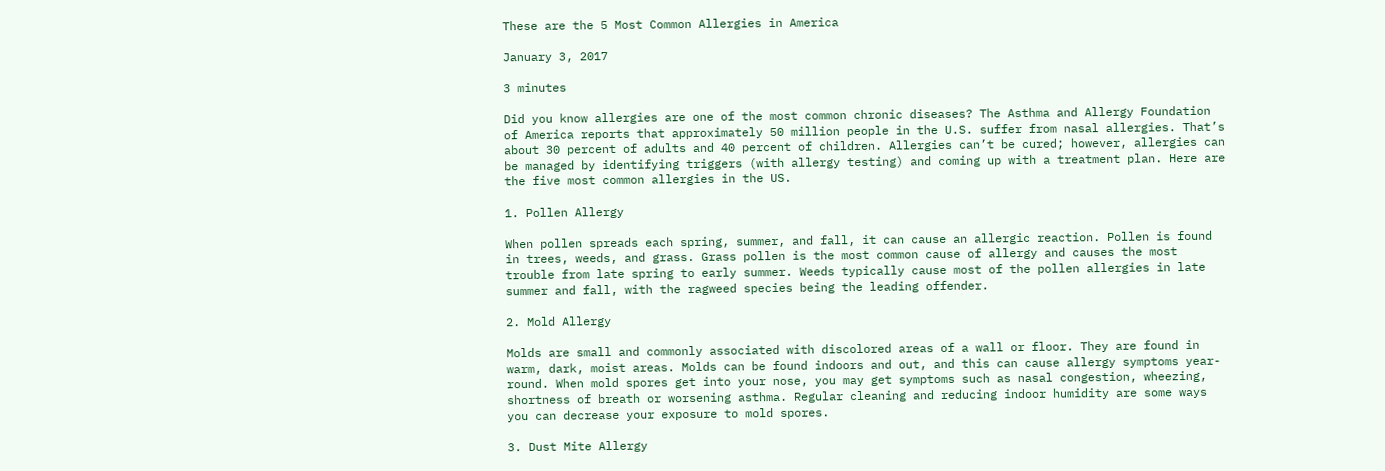These are the 5 Most Common Allergies in America

January 3, 2017

3 minutes

Did you know allergies are one of the most common chronic diseases? The Asthma and Allergy Foundation of America reports that approximately 50 million people in the U.S. suffer from nasal allergies. That’s about 30 percent of adults and 40 percent of children. Allergies can’t be cured; however, allergies can be managed by identifying triggers (with allergy testing) and coming up with a treatment plan. Here are the five most common allergies in the US.

1. Pollen Allergy

When pollen spreads each spring, summer, and fall, it can cause an allergic reaction. Pollen is found in trees, weeds, and grass. Grass pollen is the most common cause of allergy and causes the most trouble from late spring to early summer. Weeds typically cause most of the pollen allergies in late summer and fall, with the ragweed species being the leading offender.

2. Mold Allergy

Molds are small and commonly associated with discolored areas of a wall or floor. They are found in warm, dark, moist areas. Molds can be found indoors and out, and this can cause allergy symptoms year-round. When mold spores get into your nose, you may get symptoms such as nasal congestion, wheezing, shortness of breath or worsening asthma. Regular cleaning and reducing indoor humidity are some ways you can decrease your exposure to mold spores.

3. Dust Mite Allergy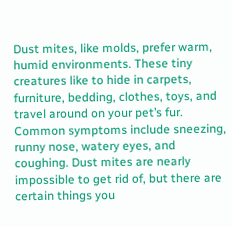Dust mites, like molds, prefer warm, humid environments. These tiny creatures like to hide in carpets, furniture, bedding, clothes, toys, and travel around on your pet’s fur. Common symptoms include sneezing, runny nose, watery eyes, and coughing. Dust mites are nearly impossible to get rid of, but there are certain things you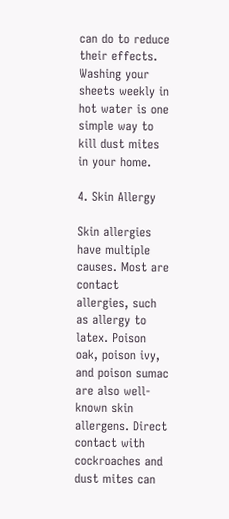can do to reduce their effects. Washing your sheets weekly in hot water is one simple way to kill dust mites in your home.

4. Skin Allergy

Skin allergies have multiple causes. Most are contact allergies, such as allergy to latex. Poison oak, poison ivy, and poison sumac are also well-known skin allergens. Direct contact with cockroaches and dust mites can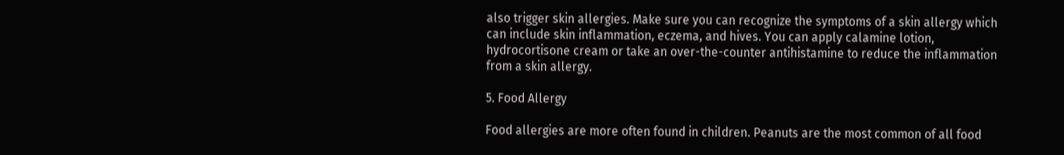also trigger skin allergies. Make sure you can recognize the symptoms of a skin allergy which can include skin inflammation, eczema, and hives. You can apply calamine lotion, hydrocortisone cream or take an over-the-counter antihistamine to reduce the inflammation from a skin allergy.

5. Food Allergy

Food allergies are more often found in children. Peanuts are the most common of all food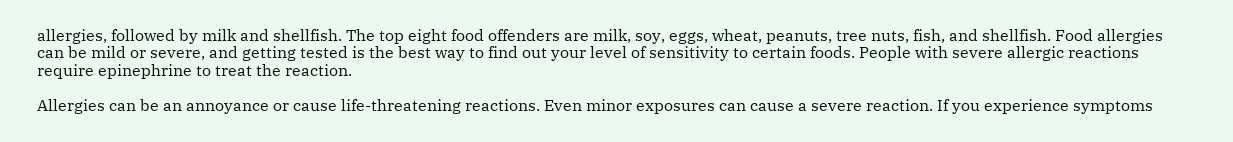allergies, followed by milk and shellfish. The top eight food offenders are milk, soy, eggs, wheat, peanuts, tree nuts, fish, and shellfish. Food allergies can be mild or severe, and getting tested is the best way to find out your level of sensitivity to certain foods. People with severe allergic reactions require epinephrine to treat the reaction.

Allergies can be an annoyance or cause life-threatening reactions. Even minor exposures can cause a severe reaction. If you experience symptoms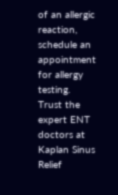of an allergic reaction, schedule an appointment for allergy testing. Trust the expert ENT doctors at Kaplan Sinus Relief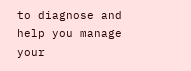to diagnose and help you manage your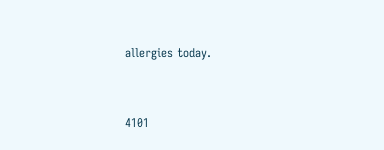allergies today.


4101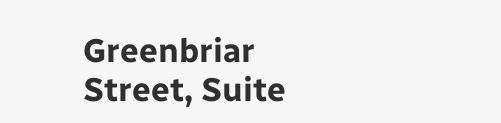Greenbriar Street, Suite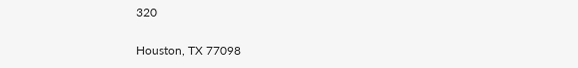320

Houston, TX 77098